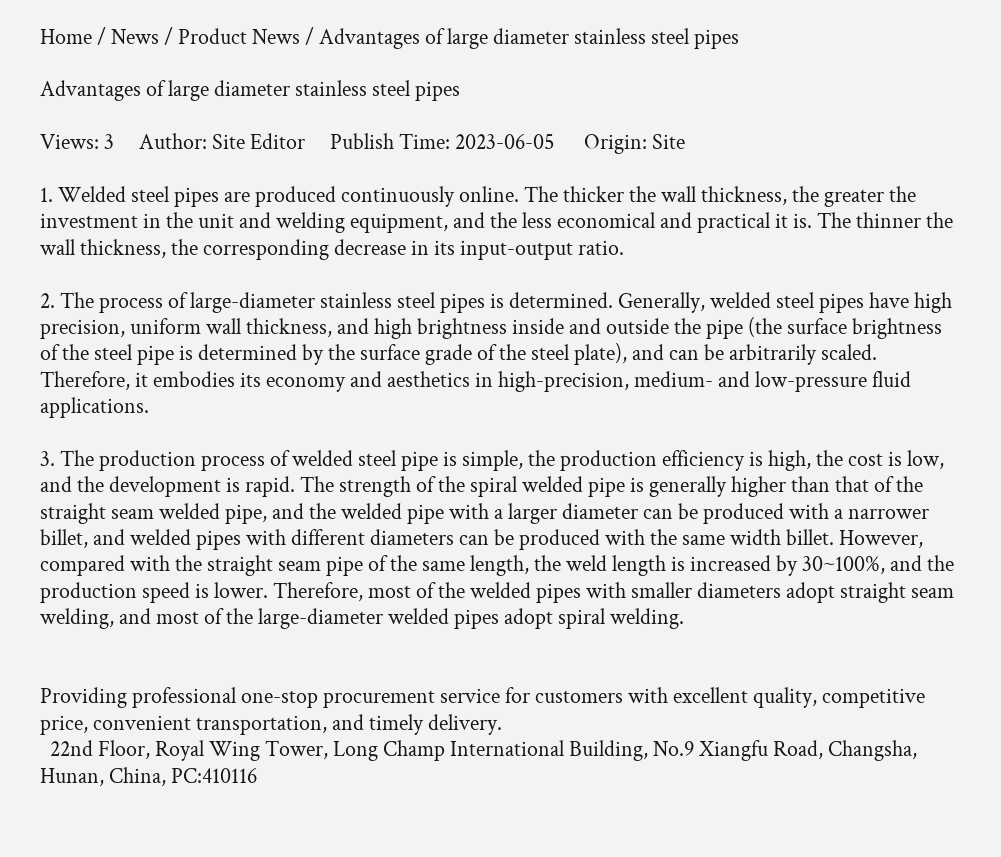Home / News / Product News / Advantages of large diameter stainless steel pipes

Advantages of large diameter stainless steel pipes

Views: 3     Author: Site Editor     Publish Time: 2023-06-05      Origin: Site

1. Welded steel pipes are produced continuously online. The thicker the wall thickness, the greater the investment in the unit and welding equipment, and the less economical and practical it is. The thinner the wall thickness, the corresponding decrease in its input-output ratio.

2. The process of large-diameter stainless steel pipes is determined. Generally, welded steel pipes have high precision, uniform wall thickness, and high brightness inside and outside the pipe (the surface brightness of the steel pipe is determined by the surface grade of the steel plate), and can be arbitrarily scaled. Therefore, it embodies its economy and aesthetics in high-precision, medium- and low-pressure fluid applications.

3. The production process of welded steel pipe is simple, the production efficiency is high, the cost is low, and the development is rapid. The strength of the spiral welded pipe is generally higher than that of the straight seam welded pipe, and the welded pipe with a larger diameter can be produced with a narrower billet, and welded pipes with different diameters can be produced with the same width billet. However, compared with the straight seam pipe of the same length, the weld length is increased by 30~100%, and the production speed is lower. Therefore, most of the welded pipes with smaller diameters adopt straight seam welding, and most of the large-diameter welded pipes adopt spiral welding.


Providing professional one-stop procurement service for customers with excellent quality, competitive price, convenient transportation, and timely delivery.
  22nd Floor, Royal Wing Tower, Long Champ International Building, No.9 Xiangfu Road, Changsha, Hunan, China, PC:410116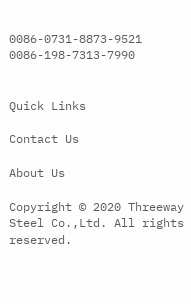0086-0731-8873-9521                                              0086-198-7313-7990


Quick Links

Contact Us

About Us

Copyright © 2020 Threeway Steel Co.,Ltd. All rights reserved.